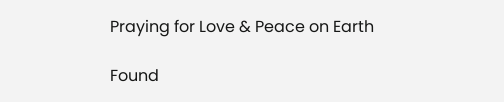Praying for Love & Peace on Earth

Found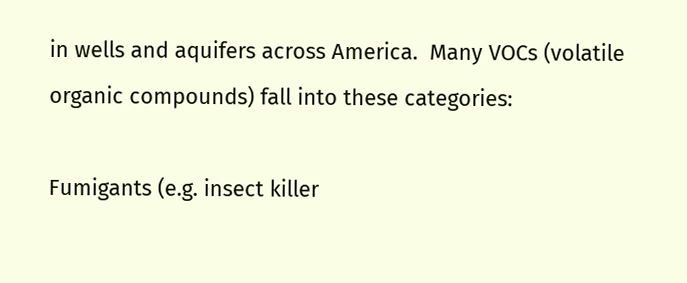in wells and aquifers across America.  Many VOCs (volatile organic compounds) fall into these categories:

Fumigants (e.g. insect killer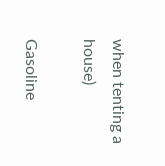when tenting a house)

Gasoline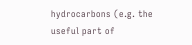hydrocarbons (e.g. the useful part of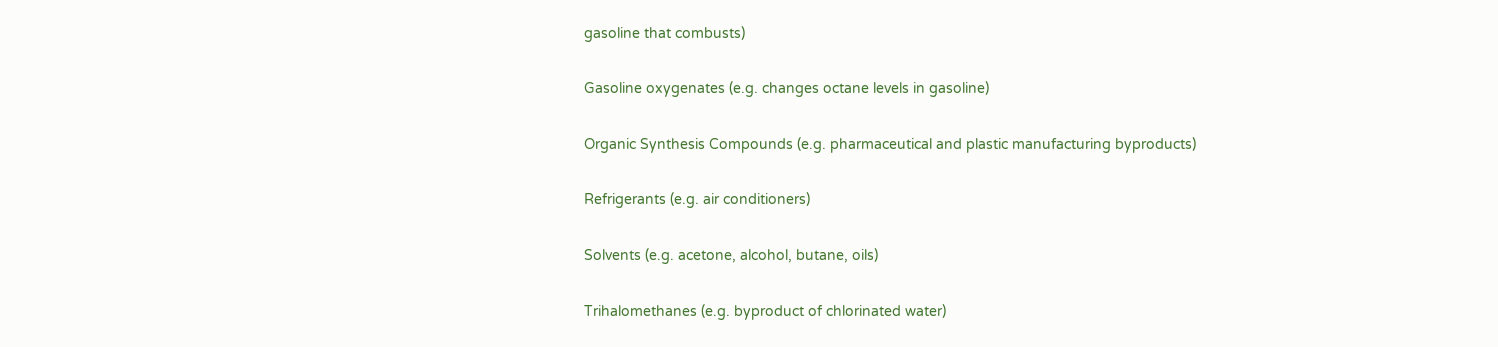gasoline that combusts)

Gasoline oxygenates (e.g. changes octane levels in gasoline)

Organic Synthesis Compounds (e.g. pharmaceutical and plastic manufacturing byproducts)

Refrigerants (e.g. air conditioners)

Solvents (e.g. acetone, alcohol, butane, oils)

Trihalomethanes (e.g. byproduct of chlorinated water)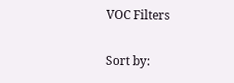VOC Filters

Sort by: